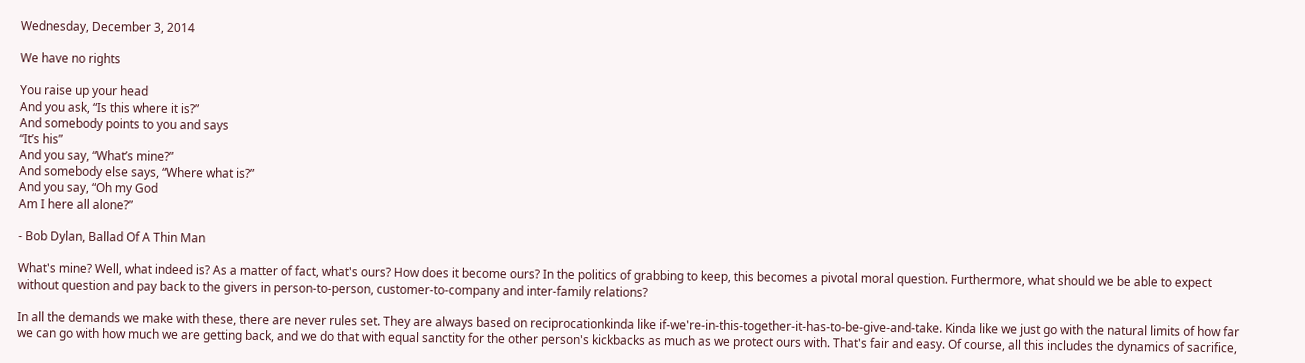Wednesday, December 3, 2014

We have no rights

You raise up your head
And you ask, “Is this where it is?”
And somebody points to you and says
“It’s his”
And you say, “What’s mine?”
And somebody else says, “Where what is?”
And you say, “Oh my God
Am I here all alone?”

- Bob Dylan, Ballad Of A Thin Man

What's mine? Well, what indeed is? As a matter of fact, what's ours? How does it become ours? In the politics of grabbing to keep, this becomes a pivotal moral question. Furthermore, what should we be able to expect without question and pay back to the givers in person-to-person, customer-to-company and inter-family relations?

In all the demands we make with these, there are never rules set. They are always based on reciprocationkinda like if-we're-in-this-together-it-has-to-be-give-and-take. Kinda like we just go with the natural limits of how far we can go with how much we are getting back, and we do that with equal sanctity for the other person's kickbacks as much as we protect ours with. That's fair and easy. Of course, all this includes the dynamics of sacrifice,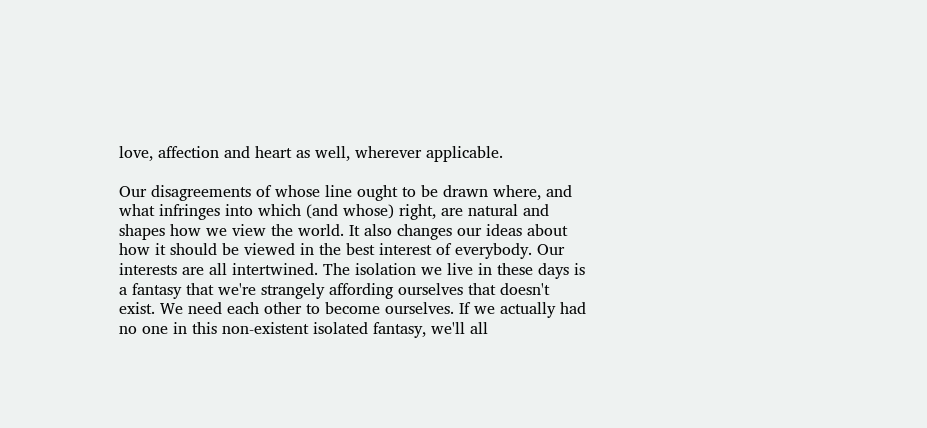love, affection and heart as well, wherever applicable.

Our disagreements of whose line ought to be drawn where, and what infringes into which (and whose) right, are natural and shapes how we view the world. It also changes our ideas about how it should be viewed in the best interest of everybody. Our interests are all intertwined. The isolation we live in these days is a fantasy that we're strangely affording ourselves that doesn't exist. We need each other to become ourselves. If we actually had no one in this non-existent isolated fantasy, we'll all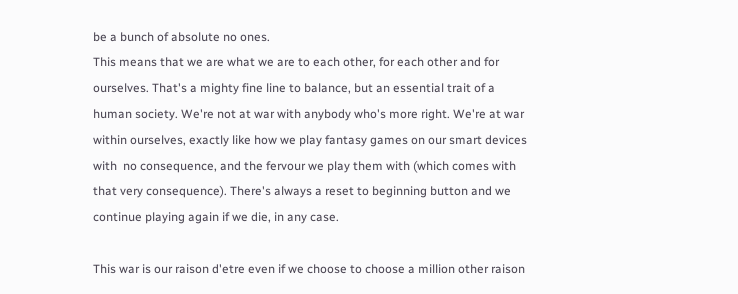be a bunch of absolute no ones.
This means that we are what we are to each other, for each other and for ourselves. That's a mighty fine line to balance, but an essential trait of a human society. We're not at war with anybody who's more right. We're at war within ourselves, exactly like how we play fantasy games on our smart devices with  no consequence, and the fervour we play them with (which comes with that very consequence). There's always a reset to beginning button and we continue playing again if we die, in any case.

This war is our raison d'etre even if we choose to choose a million other raison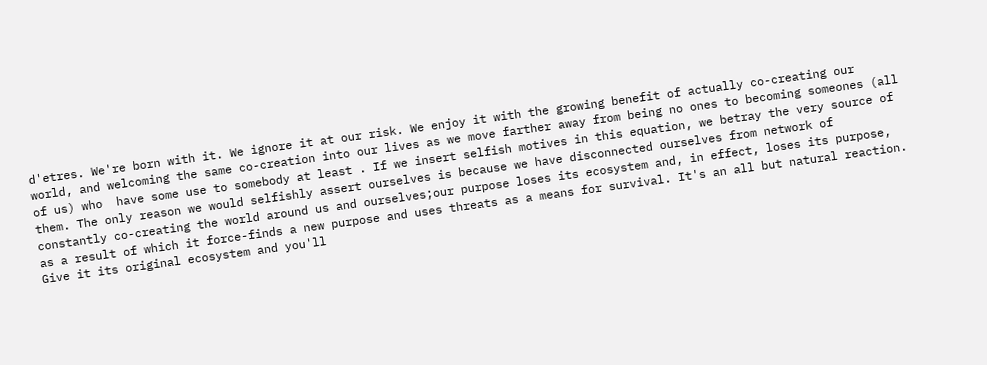d'etres. We're born with it. We ignore it at our risk. We enjoy it with the growing benefit of actually co-creating our world, and welcoming the same co-creation into our lives as we move farther away from being no ones to becoming someones (all of us) who  have some use to somebody at least . If we insert selfish motives in this equation, we betray the very source of them. The only reason we would selfishly assert ourselves is because we have disconnected ourselves from network of constantly co-creating the world around us and ourselves;our purpose loses its ecosystem and, in effect, loses its purpose, as a result of which it force-finds a new purpose and uses threats as a means for survival. It's an all but natural reaction. Give it its original ecosystem and you'll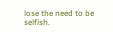lose the need to be selfish.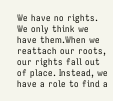We have no rights. We only think we have them.When we reattach our roots, our rights fall out of place. Instead, we have a role to find a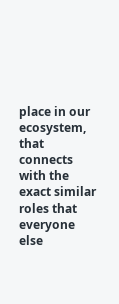place in our ecosystem, that connects with the exact similar roles that everyone else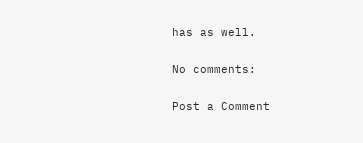has as well.

No comments:

Post a Comment